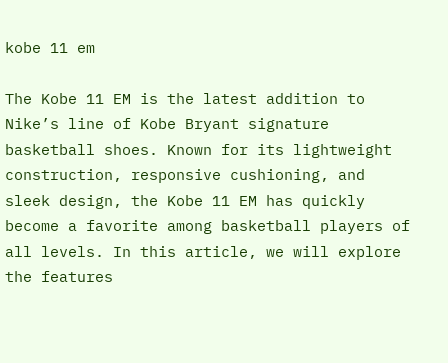kobe 11 em

The Kobe 11 EM is the latest addition to Nike’s line of Kobe Bryant signature basketball shoes. Known for its lightweight construction, responsive cushioning, and sleek design, the Kobe 11 EM has quickly become a favorite among basketball players of all levels. In this article, we will explore the features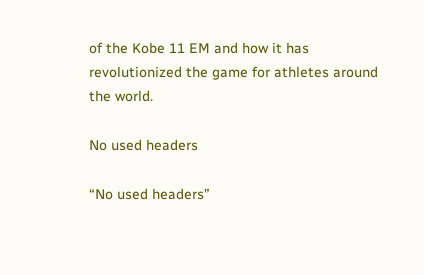of the Kobe 11 EM and how it has revolutionized the game for athletes around the world.

No used headers

“No used headers”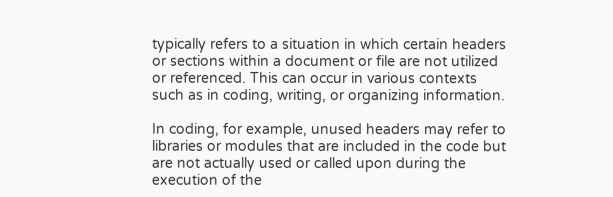typically refers to a situation in which certain headers or sections within a document or file are not utilized or referenced. This can occur in various contexts such as in coding, writing, or organizing information.

In coding, for example, unused headers may refer to libraries or modules that are included in the code but are not actually used or called upon during the execution of the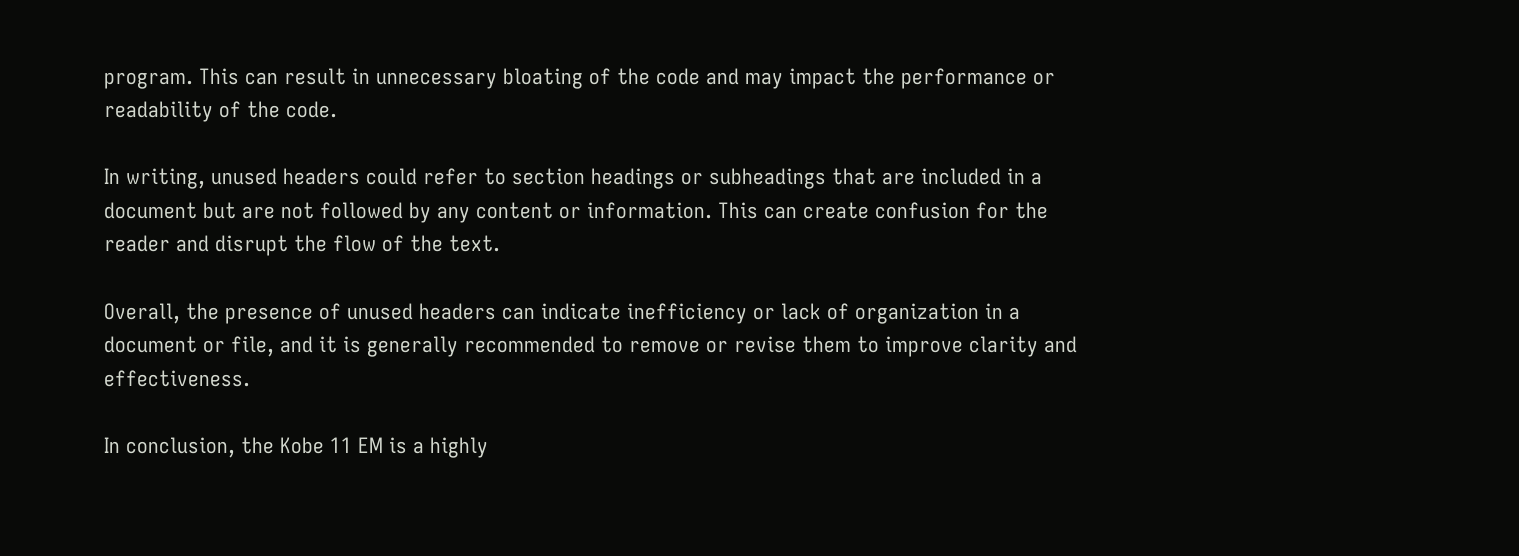program. This can result in unnecessary bloating of the code and may impact the performance or readability of the code.

In writing, unused headers could refer to section headings or subheadings that are included in a document but are not followed by any content or information. This can create confusion for the reader and disrupt the flow of the text.

Overall, the presence of unused headers can indicate inefficiency or lack of organization in a document or file, and it is generally recommended to remove or revise them to improve clarity and effectiveness.

In conclusion, the Kobe 11 EM is a highly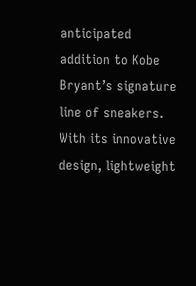anticipated addition to Kobe Bryant’s signature line of sneakers. With its innovative design, lightweight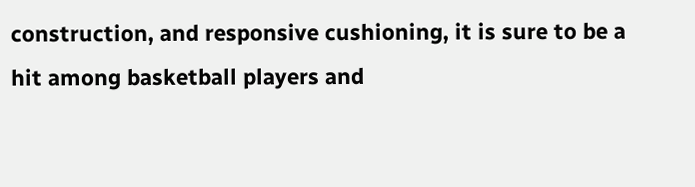construction, and responsive cushioning, it is sure to be a hit among basketball players and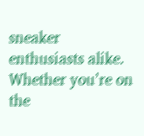sneaker enthusiasts alike. Whether you’re on the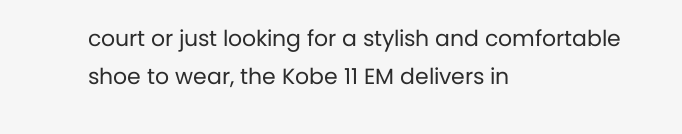court or just looking for a stylish and comfortable shoe to wear, the Kobe 11 EM delivers in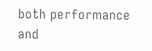both performance and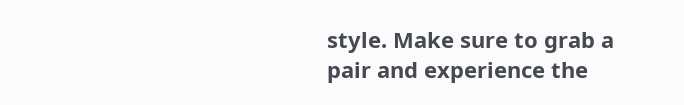style. Make sure to grab a pair and experience the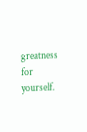greatness for yourself.